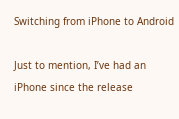Switching from iPhone to Android

Just to mention, I’ve had an iPhone since the release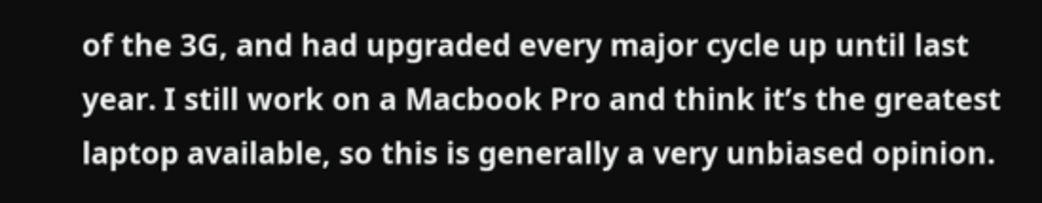of the 3G, and had upgraded every major cycle up until last year. I still work on a Macbook Pro and think it’s the greatest laptop available, so this is generally a very unbiased opinion.